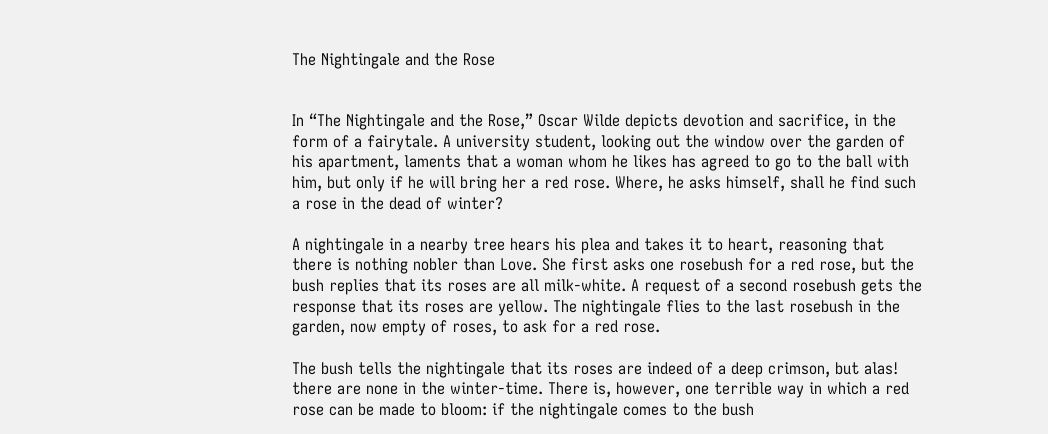The Nightingale and the Rose


In “The Nightingale and the Rose,” Oscar Wilde depicts devotion and sacrifice, in the form of a fairytale. A university student, looking out the window over the garden of his apartment, laments that a woman whom he likes has agreed to go to the ball with him, but only if he will bring her a red rose. Where, he asks himself, shall he find such a rose in the dead of winter?

A nightingale in a nearby tree hears his plea and takes it to heart, reasoning that there is nothing nobler than Love. She first asks one rosebush for a red rose, but the bush replies that its roses are all milk-white. A request of a second rosebush gets the response that its roses are yellow. The nightingale flies to the last rosebush in the garden, now empty of roses, to ask for a red rose.

The bush tells the nightingale that its roses are indeed of a deep crimson, but alas! there are none in the winter-time. There is, however, one terrible way in which a red rose can be made to bloom: if the nightingale comes to the bush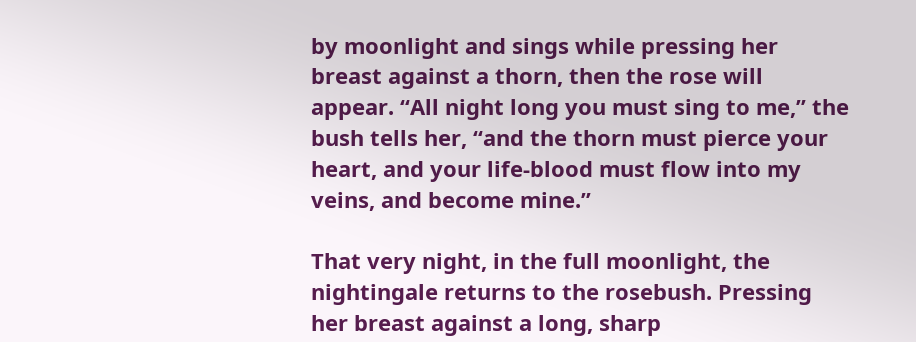by moonlight and sings while pressing her breast against a thorn, then the rose will appear. “All night long you must sing to me,” the bush tells her, “and the thorn must pierce your heart, and your life-blood must flow into my veins, and become mine.”

That very night, in the full moonlight, the nightingale returns to the rosebush. Pressing her breast against a long, sharp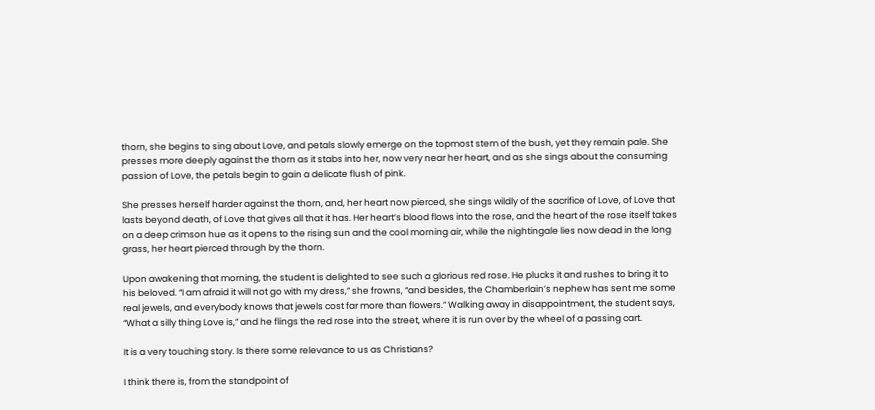thorn, she begins to sing about Love, and petals slowly emerge on the topmost stem of the bush, yet they remain pale. She presses more deeply against the thorn as it stabs into her, now very near her heart, and as she sings about the consuming passion of Love, the petals begin to gain a delicate flush of pink.

She presses herself harder against the thorn, and, her heart now pierced, she sings wildly of the sacrifice of Love, of Love that lasts beyond death, of Love that gives all that it has. Her heart’s blood flows into the rose, and the heart of the rose itself takes on a deep crimson hue as it opens to the rising sun and the cool morning air, while the nightingale lies now dead in the long grass, her heart pierced through by the thorn.

Upon awakening that morning, the student is delighted to see such a glorious red rose. He plucks it and rushes to bring it to his beloved. “I am afraid it will not go with my dress,” she frowns, “and besides, the Chamberlain’s nephew has sent me some real jewels, and everybody knows that jewels cost far more than flowers.” Walking away in disappointment, the student says, “What a silly thing Love is,” and he flings the red rose into the street, where it is run over by the wheel of a passing cart.

It is a very touching story. Is there some relevance to us as Christians?

I think there is, from the standpoint of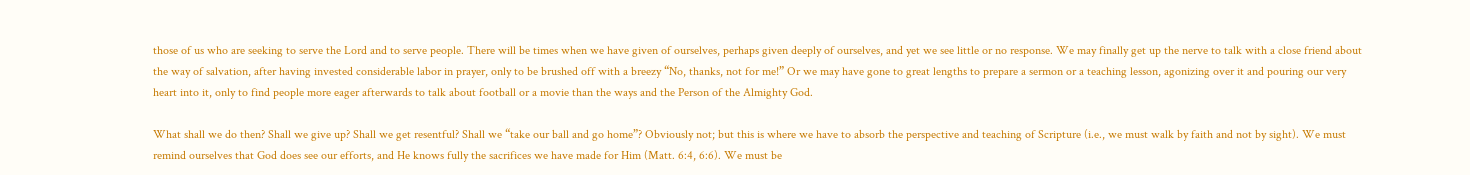those of us who are seeking to serve the Lord and to serve people. There will be times when we have given of ourselves, perhaps given deeply of ourselves, and yet we see little or no response. We may finally get up the nerve to talk with a close friend about the way of salvation, after having invested considerable labor in prayer, only to be brushed off with a breezy “No, thanks, not for me!” Or we may have gone to great lengths to prepare a sermon or a teaching lesson, agonizing over it and pouring our very heart into it, only to find people more eager afterwards to talk about football or a movie than the ways and the Person of the Almighty God.

What shall we do then? Shall we give up? Shall we get resentful? Shall we “take our ball and go home”? Obviously not; but this is where we have to absorb the perspective and teaching of Scripture (i.e., we must walk by faith and not by sight). We must remind ourselves that God does see our efforts, and He knows fully the sacrifices we have made for Him (Matt. 6:4, 6:6). We must be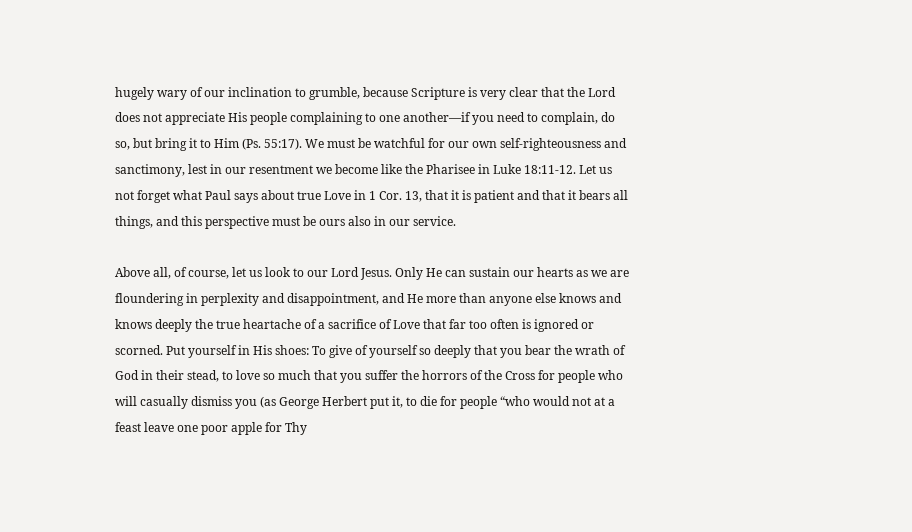hugely wary of our inclination to grumble, because Scripture is very clear that the Lord does not appreciate His people complaining to one another—if you need to complain, do so, but bring it to Him (Ps. 55:17). We must be watchful for our own self-righteousness and sanctimony, lest in our resentment we become like the Pharisee in Luke 18:11-12. Let us not forget what Paul says about true Love in 1 Cor. 13, that it is patient and that it bears all things, and this perspective must be ours also in our service.

Above all, of course, let us look to our Lord Jesus. Only He can sustain our hearts as we are floundering in perplexity and disappointment, and He more than anyone else knows and knows deeply the true heartache of a sacrifice of Love that far too often is ignored or scorned. Put yourself in His shoes: To give of yourself so deeply that you bear the wrath of God in their stead, to love so much that you suffer the horrors of the Cross for people who will casually dismiss you (as George Herbert put it, to die for people “who would not at a feast leave one poor apple for Thy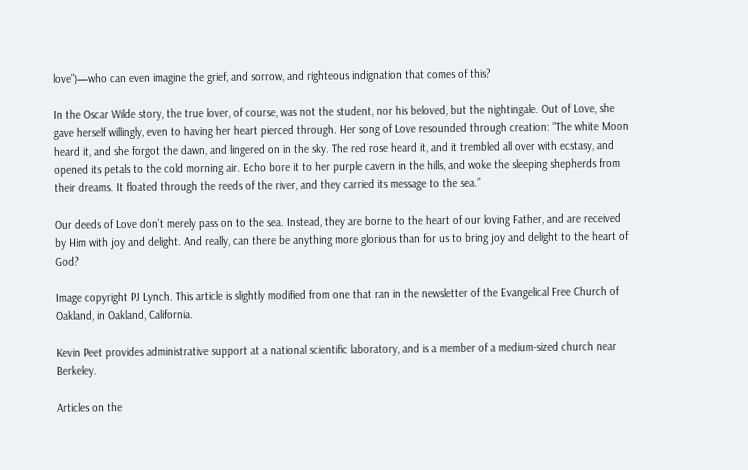love”)—who can even imagine the grief, and sorrow, and righteous indignation that comes of this?

In the Oscar Wilde story, the true lover, of course, was not the student, nor his beloved, but the nightingale. Out of Love, she gave herself willingly, even to having her heart pierced through. Her song of Love resounded through creation: “The white Moon heard it, and she forgot the dawn, and lingered on in the sky. The red rose heard it, and it trembled all over with ecstasy, and opened its petals to the cold morning air. Echo bore it to her purple cavern in the hills, and woke the sleeping shepherds from their dreams. It floated through the reeds of the river, and they carried its message to the sea.”

Our deeds of Love don’t merely pass on to the sea. Instead, they are borne to the heart of our loving Father, and are received by Him with joy and delight. And really, can there be anything more glorious than for us to bring joy and delight to the heart of God?

Image copyright PJ Lynch. This article is slightly modified from one that ran in the newsletter of the Evangelical Free Church of Oakland, in Oakland, California.

Kevin Peet provides administrative support at a national scientific laboratory, and is a member of a medium-sized church near Berkeley.

Articles on the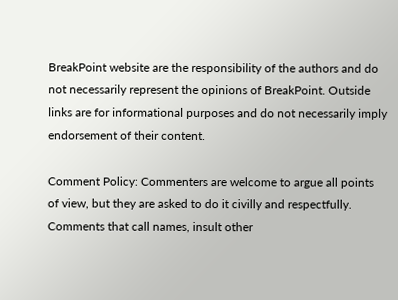BreakPoint website are the responsibility of the authors and do not necessarily represent the opinions of BreakPoint. Outside links are for informational purposes and do not necessarily imply endorsement of their content.

Comment Policy: Commenters are welcome to argue all points of view, but they are asked to do it civilly and respectfully. Comments that call names, insult other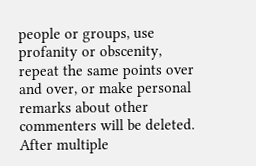people or groups, use profanity or obscenity, repeat the same points over and over, or make personal remarks about other commenters will be deleted. After multiple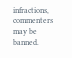infractions, commenters may be banned.